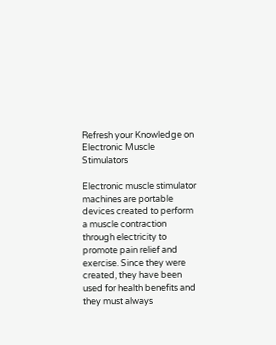Refresh your Knowledge on Electronic Muscle Stimulators

Electronic muscle stimulator machines are portable devices created to perform a muscle contraction through electricity to promote pain relief and exercise. Since they were created, they have been used for health benefits and they must always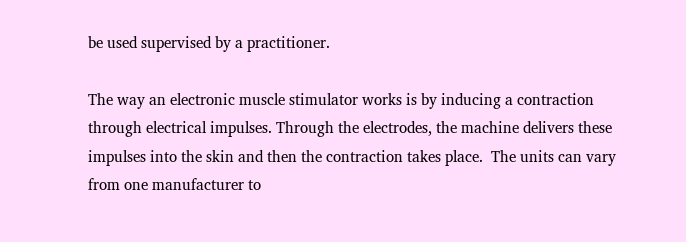be used supervised by a practitioner.

The way an electronic muscle stimulator works is by inducing a contraction through electrical impulses. Through the electrodes, the machine delivers these impulses into the skin and then the contraction takes place.  The units can vary from one manufacturer to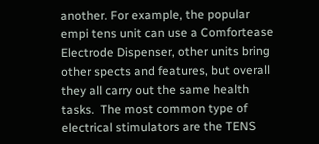another. For example, the popular empi tens unit can use a Comfortease Electrode Dispenser, other units bring other spects and features, but overall they all carry out the same health tasks.  The most common type of electrical stimulators are the TENS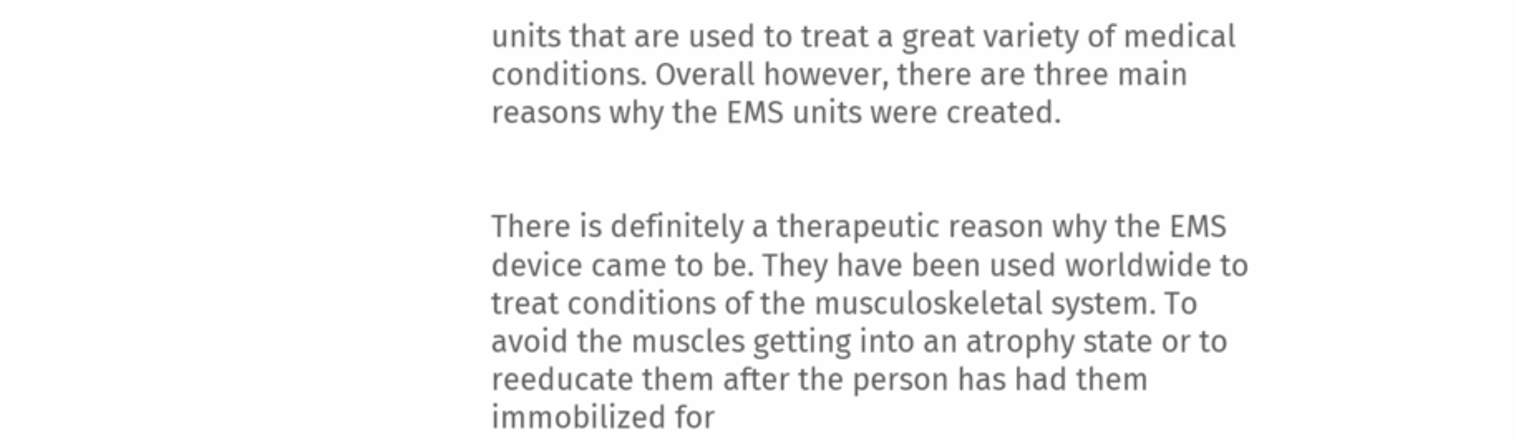units that are used to treat a great variety of medical conditions. Overall however, there are three main reasons why the EMS units were created.


There is definitely a therapeutic reason why the EMS device came to be. They have been used worldwide to treat conditions of the musculoskeletal system. To avoid the muscles getting into an atrophy state or to reeducate them after the person has had them immobilized for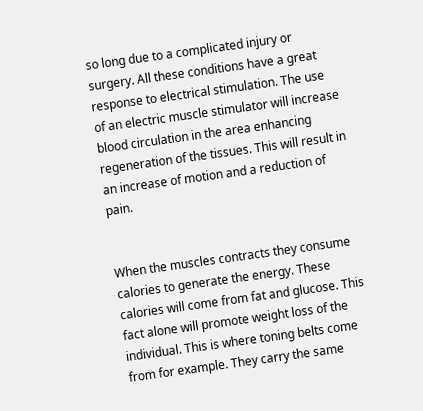so long due to a complicated injury or surgery. All these conditions have a great response to electrical stimulation. The use of an electric muscle stimulator will increase blood circulation in the area enhancing regeneration of the tissues. This will result in an increase of motion and a reduction of pain.


When the muscles contracts they consume calories to generate the energy. These calories will come from fat and glucose. This fact alone will promote weight loss of the individual. This is where toning belts come from for example. They carry the same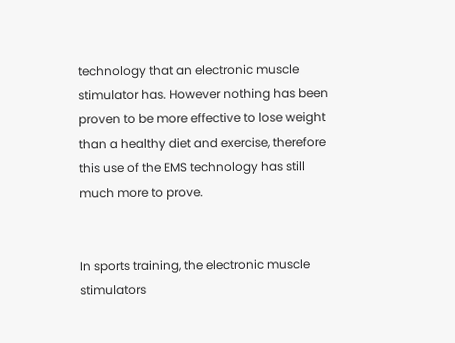technology that an electronic muscle stimulator has. However nothing has been proven to be more effective to lose weight than a healthy diet and exercise, therefore this use of the EMS technology has still much more to prove.


In sports training, the electronic muscle stimulators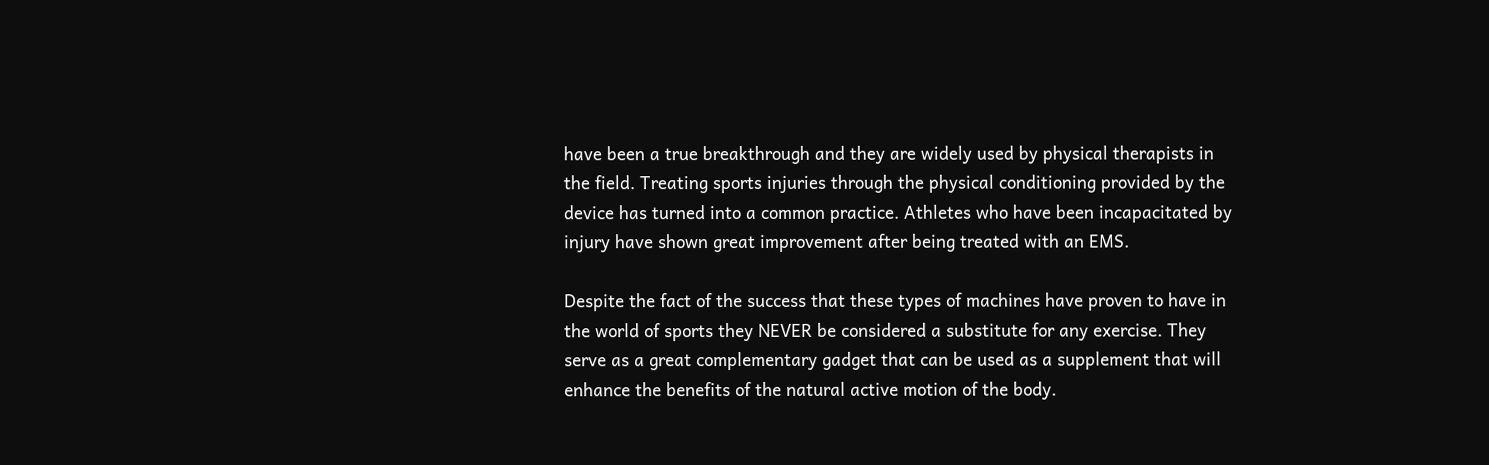have been a true breakthrough and they are widely used by physical therapists in the field. Treating sports injuries through the physical conditioning provided by the device has turned into a common practice. Athletes who have been incapacitated by injury have shown great improvement after being treated with an EMS.

Despite the fact of the success that these types of machines have proven to have in the world of sports they NEVER be considered a substitute for any exercise. They serve as a great complementary gadget that can be used as a supplement that will enhance the benefits of the natural active motion of the body.